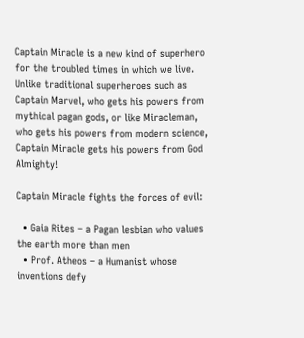Captain Miracle is a new kind of superhero for the troubled times in which we live. Unlike traditional superheroes such as Captain Marvel, who gets his powers from mythical pagan gods, or like Miracleman, who gets his powers from modern science, Captain Miracle gets his powers from God Almighty!

Captain Miracle fights the forces of evil:

  • Gaia Rites – a Pagan lesbian who values the earth more than men
  • Prof. Atheos – a Humanist whose inventions defy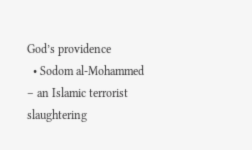God’s providence
  • Sodom al-Mohammed – an Islamic terrorist slaughtering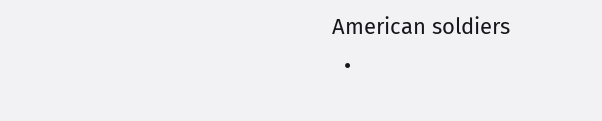American soldiers
  •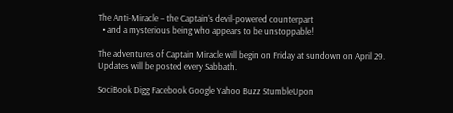The Anti-Miracle – the Captain’s devil-powered counterpart
  • and a mysterious being who appears to be unstoppable!

The adventures of Captain Miracle will begin on Friday at sundown on April 29. Updates will be posted every Sabbath.

SociBook Digg Facebook Google Yahoo Buzz StumbleUpon